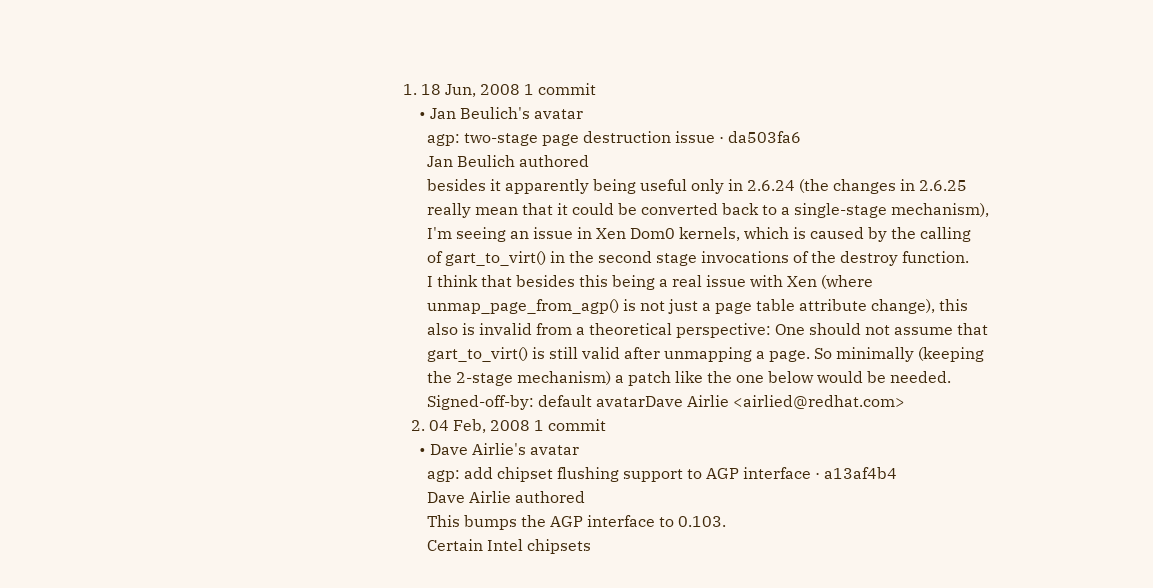1. 18 Jun, 2008 1 commit
    • Jan Beulich's avatar
      agp: two-stage page destruction issue · da503fa6
      Jan Beulich authored
      besides it apparently being useful only in 2.6.24 (the changes in 2.6.25
      really mean that it could be converted back to a single-stage mechanism),
      I'm seeing an issue in Xen Dom0 kernels, which is caused by the calling
      of gart_to_virt() in the second stage invocations of the destroy function.
      I think that besides this being a real issue with Xen (where
      unmap_page_from_agp() is not just a page table attribute change), this
      also is invalid from a theoretical perspective: One should not assume that
      gart_to_virt() is still valid after unmapping a page. So minimally (keeping
      the 2-stage mechanism) a patch like the one below would be needed.
      Signed-off-by: default avatarDave Airlie <airlied@redhat.com>
  2. 04 Feb, 2008 1 commit
    • Dave Airlie's avatar
      agp: add chipset flushing support to AGP interface · a13af4b4
      Dave Airlie authored
      This bumps the AGP interface to 0.103.
      Certain Intel chipsets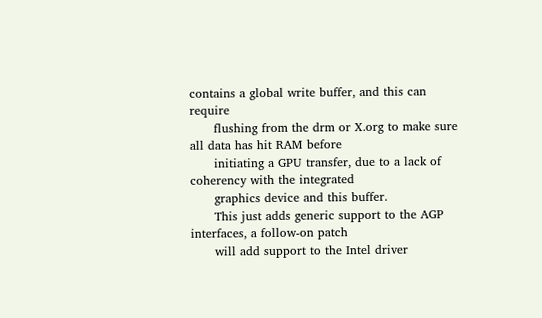contains a global write buffer, and this can require
      flushing from the drm or X.org to make sure all data has hit RAM before
      initiating a GPU transfer, due to a lack of coherency with the integrated
      graphics device and this buffer.
      This just adds generic support to the AGP interfaces, a follow-on patch
      will add support to the Intel driver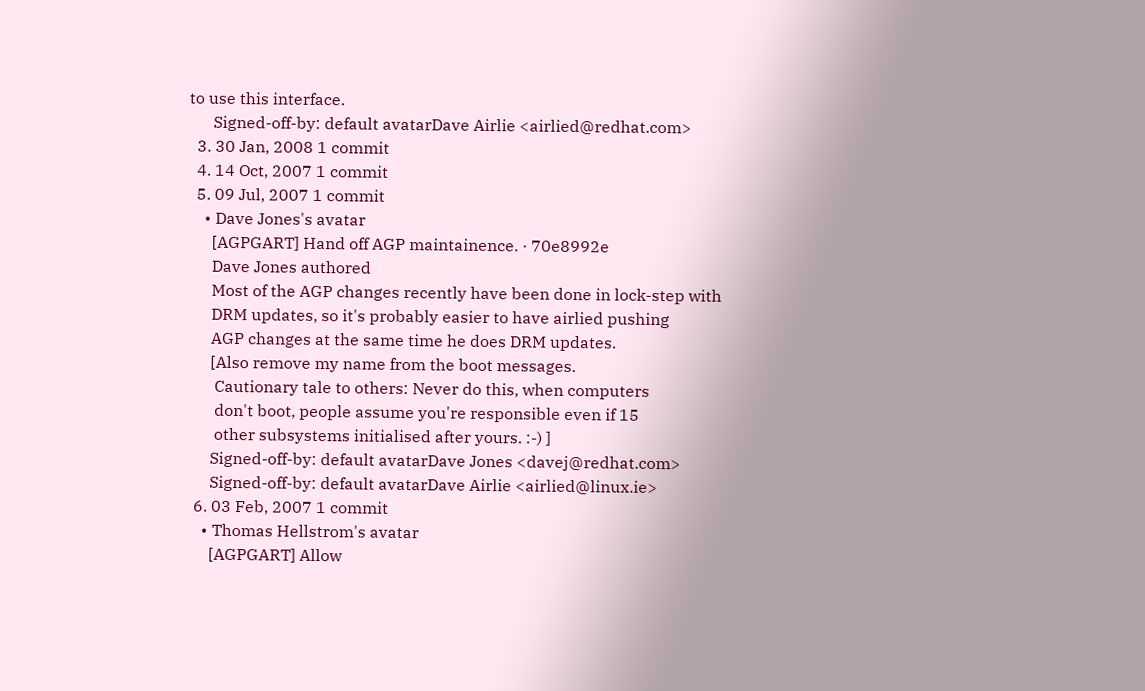to use this interface.
      Signed-off-by: default avatarDave Airlie <airlied@redhat.com>
  3. 30 Jan, 2008 1 commit
  4. 14 Oct, 2007 1 commit
  5. 09 Jul, 2007 1 commit
    • Dave Jones's avatar
      [AGPGART] Hand off AGP maintainence. · 70e8992e
      Dave Jones authored
      Most of the AGP changes recently have been done in lock-step with
      DRM updates, so it's probably easier to have airlied pushing
      AGP changes at the same time he does DRM updates.
      [Also remove my name from the boot messages.
       Cautionary tale to others: Never do this, when computers
       don't boot, people assume you're responsible even if 15
       other subsystems initialised after yours. :-) ]
      Signed-off-by: default avatarDave Jones <davej@redhat.com>
      Signed-off-by: default avatarDave Airlie <airlied@linux.ie>
  6. 03 Feb, 2007 1 commit
    • Thomas Hellstrom's avatar
      [AGPGART] Allow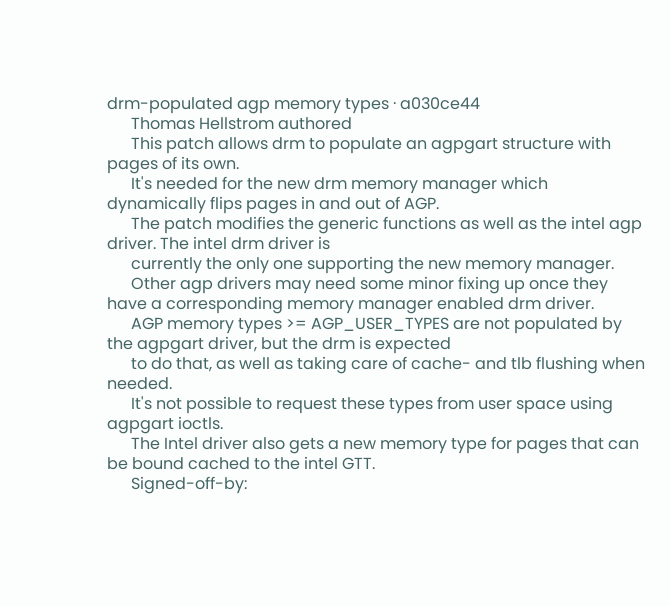drm-populated agp memory types · a030ce44
      Thomas Hellstrom authored
      This patch allows drm to populate an agpgart structure with pages of its own.
      It's needed for the new drm memory manager which dynamically flips pages in and out of AGP.
      The patch modifies the generic functions as well as the intel agp driver. The intel drm driver is
      currently the only one supporting the new memory manager.
      Other agp drivers may need some minor fixing up once they have a corresponding memory manager enabled drm driver.
      AGP memory types >= AGP_USER_TYPES are not populated by the agpgart driver, but the drm is expected
      to do that, as well as taking care of cache- and tlb flushing when needed.
      It's not possible to request these types from user space using agpgart ioctls.
      The Intel driver also gets a new memory type for pages that can be bound cached to the intel GTT.
      Signed-off-by: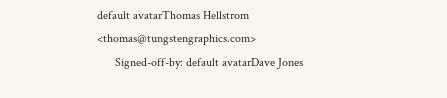default avatarThomas Hellstrom <thomas@tungstengraphics.com>
      Signed-off-by: default avatarDave Jones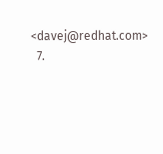<davej@redhat.com>
  7.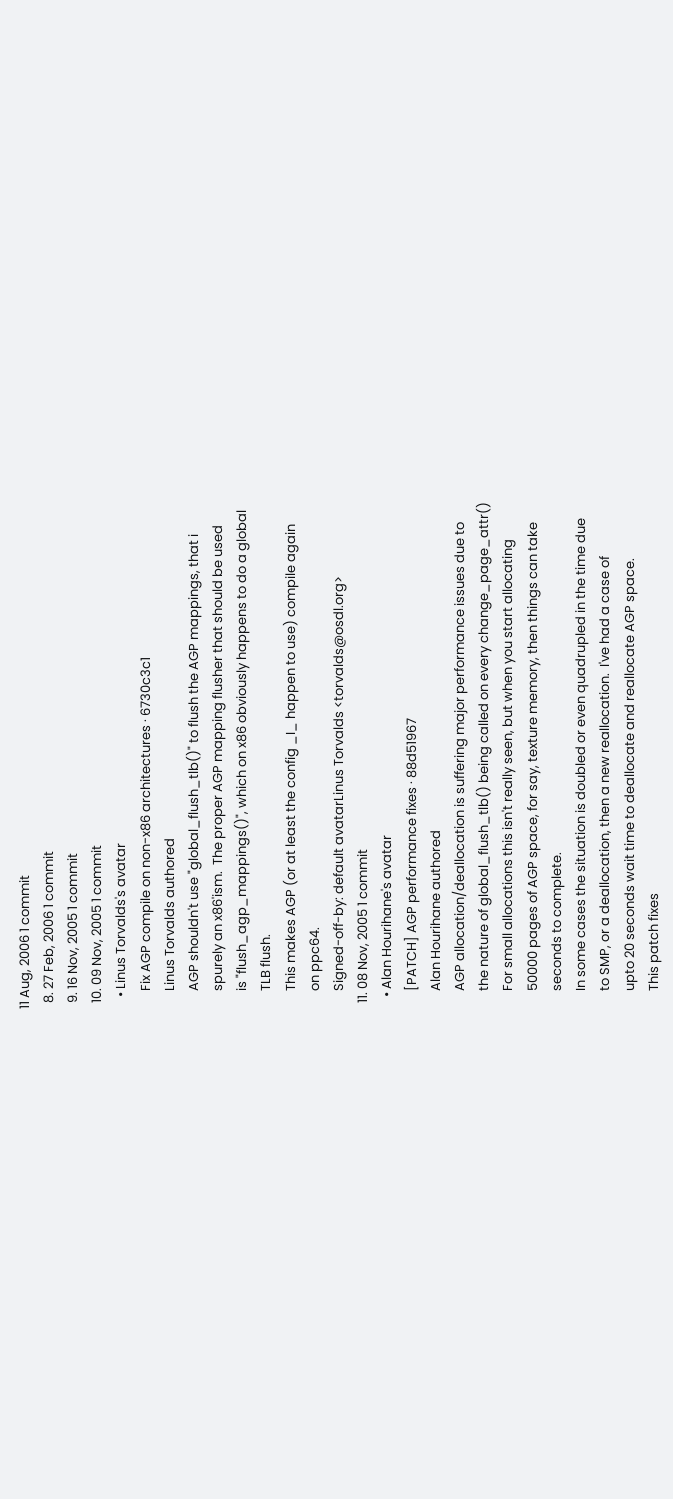11 Aug, 2006 1 commit
  8. 27 Feb, 2006 1 commit
  9. 16 Nov, 2005 1 commit
  10. 09 Nov, 2005 1 commit
    • Linus Torvalds's avatar
      Fix AGP compile on non-x86 architectures · 6730c3c1
      Linus Torvalds authored
      AGP shouldn't use "global_flush_tlb()" to flush the AGP mappings, that i
      spurely an x86'ism.  The proper AGP mapping flusher that should be used
      is "flush_agp_mappings()", which on x86 obviously happens to do a global
      TLB flush.
      This makes AGP (or at least the config _I_ happen to use) compile again
      on ppc64.
      Signed-off-by: default avatarLinus Torvalds <torvalds@osdl.org>
  11. 08 Nov, 2005 1 commit
    • Alan Hourihane's avatar
      [PATCH] AGP performance fixes · 88d51967
      Alan Hourihane authored
      AGP allocation/deallocation is suffering major performance issues due to
      the nature of global_flush_tlb() being called on every change_page_attr()
      For small allocations this isn't really seen, but when you start allocating
      50000 pages of AGP space, for say, texture memory, then things can take
      seconds to complete.
      In some cases the situation is doubled or even quadrupled in the time due
      to SMP, or a deallocation, then a new reallocation.  I've had a case of
      upto 20 seconds wait time to deallocate and reallocate AGP space.
      This patch fixes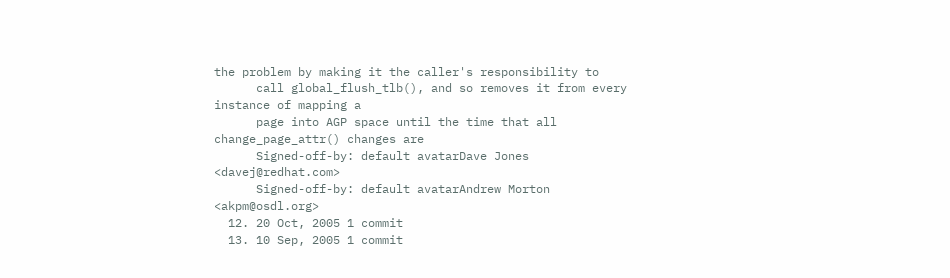the problem by making it the caller's responsibility to
      call global_flush_tlb(), and so removes it from every instance of mapping a
      page into AGP space until the time that all change_page_attr() changes are
      Signed-off-by: default avatarDave Jones <davej@redhat.com>
      Signed-off-by: default avatarAndrew Morton <akpm@osdl.org>
  12. 20 Oct, 2005 1 commit
  13. 10 Sep, 2005 1 commit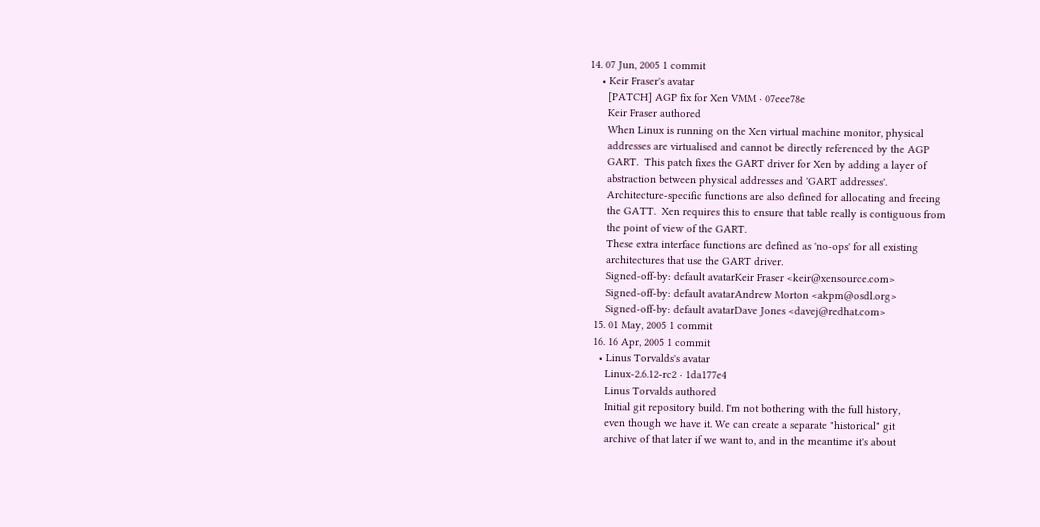14. 07 Jun, 2005 1 commit
    • Keir Fraser's avatar
      [PATCH] AGP fix for Xen VMM · 07eee78e
      Keir Fraser authored
      When Linux is running on the Xen virtual machine monitor, physical
      addresses are virtualised and cannot be directly referenced by the AGP
      GART.  This patch fixes the GART driver for Xen by adding a layer of
      abstraction between physical addresses and 'GART addresses'.
      Architecture-specific functions are also defined for allocating and freeing
      the GATT.  Xen requires this to ensure that table really is contiguous from
      the point of view of the GART.
      These extra interface functions are defined as 'no-ops' for all existing
      architectures that use the GART driver.
      Signed-off-by: default avatarKeir Fraser <keir@xensource.com>
      Signed-off-by: default avatarAndrew Morton <akpm@osdl.org>
      Signed-off-by: default avatarDave Jones <davej@redhat.com>
  15. 01 May, 2005 1 commit
  16. 16 Apr, 2005 1 commit
    • Linus Torvalds's avatar
      Linux-2.6.12-rc2 · 1da177e4
      Linus Torvalds authored
      Initial git repository build. I'm not bothering with the full history,
      even though we have it. We can create a separate "historical" git
      archive of that later if we want to, and in the meantime it's about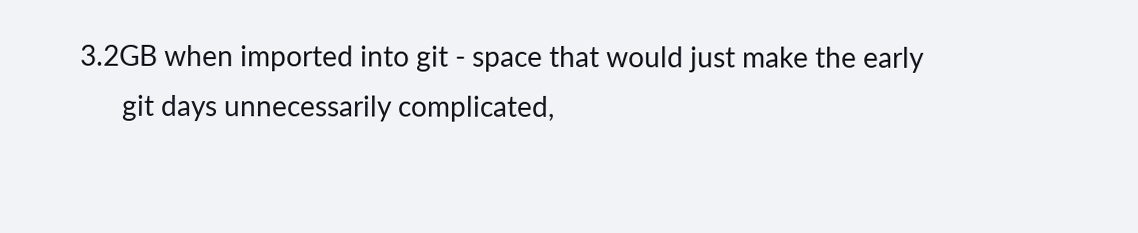3.2GB when imported into git - space that would just make the early
      git days unnecessarily complicated,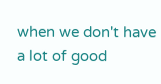when we don't have a lot of good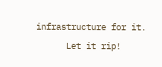infrastructure for it.
      Let it rip!